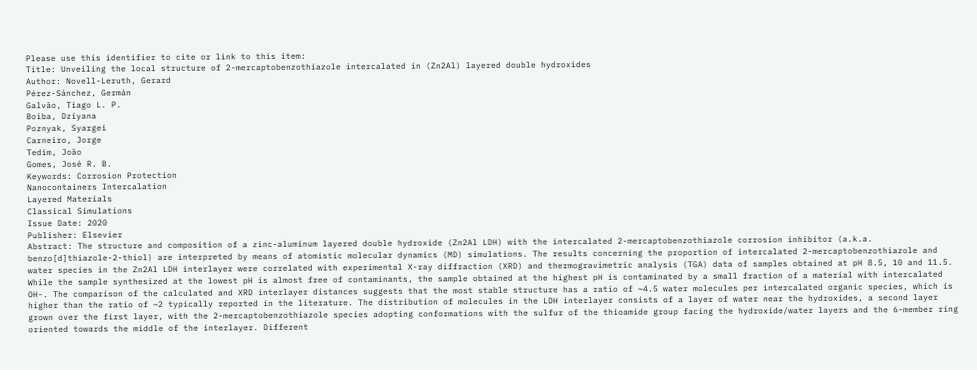Please use this identifier to cite or link to this item:
Title: Unveiling the local structure of 2-mercaptobenzothiazole intercalated in (Zn2Al) layered double hydroxides
Author: Novell-Leruth, Gerard
Pérez-Sánchez, Germán
Galvão, Tiago L. P.
Boiba, Dziyana
Poznyak, Syargei
Carneiro, Jorge
Tedim, João
Gomes, José R. B.
Keywords: Corrosion Protection
Nanocontainers Intercalation
Layered Materials
Classical Simulations
Issue Date: 2020
Publisher: Elsevier
Abstract: The structure and composition of a zinc-aluminum layered double hydroxide (Zn2Al LDH) with the intercalated 2-mercaptobenzothiazole corrosion inhibitor (a.k.a. benzo[d]thiazole-2-thiol) are interpreted by means of atomistic molecular dynamics (MD) simulations. The results concerning the proportion of intercalated 2-mercaptobenzothiazole and water species in the Zn2Al LDH interlayer were correlated with experimental X-ray diffraction (XRD) and thermogravimetric analysis (TGA) data of samples obtained at pH 8.5, 10 and 11.5. While the sample synthesized at the lowest pH is almost free of contaminants, the sample obtained at the highest pH is contaminated by a small fraction of a material with intercalated OH-. The comparison of the calculated and XRD interlayer distances suggests that the most stable structure has a ratio of ~4.5 water molecules per intercalated organic species, which is higher than the ratio of ~2 typically reported in the literature. The distribution of molecules in the LDH interlayer consists of a layer of water near the hydroxides, a second layer grown over the first layer, with the 2-mercaptobenzothiazole species adopting conformations with the sulfur of the thioamide group facing the hydroxide/water layers and the 6-member ring oriented towards the middle of the interlayer. Different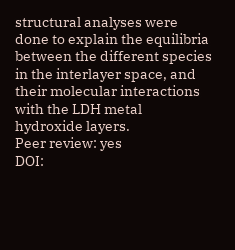structural analyses were done to explain the equilibria between the different species in the interlayer space, and their molecular interactions with the LDH metal hydroxide layers.
Peer review: yes
DOI: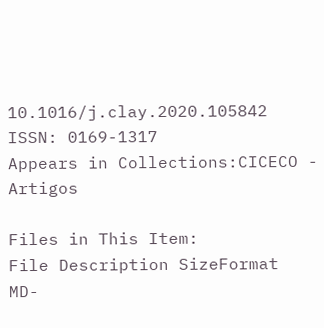10.1016/j.clay.2020.105842
ISSN: 0169-1317
Appears in Collections:CICECO - Artigos

Files in This Item:
File Description SizeFormat
MD-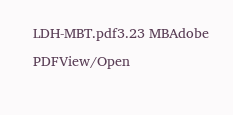LDH-MBT.pdf3.23 MBAdobe PDFView/Open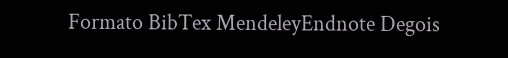Formato BibTex MendeleyEndnote Degois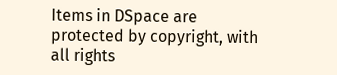Items in DSpace are protected by copyright, with all rights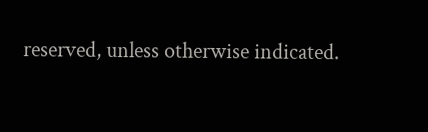reserved, unless otherwise indicated.